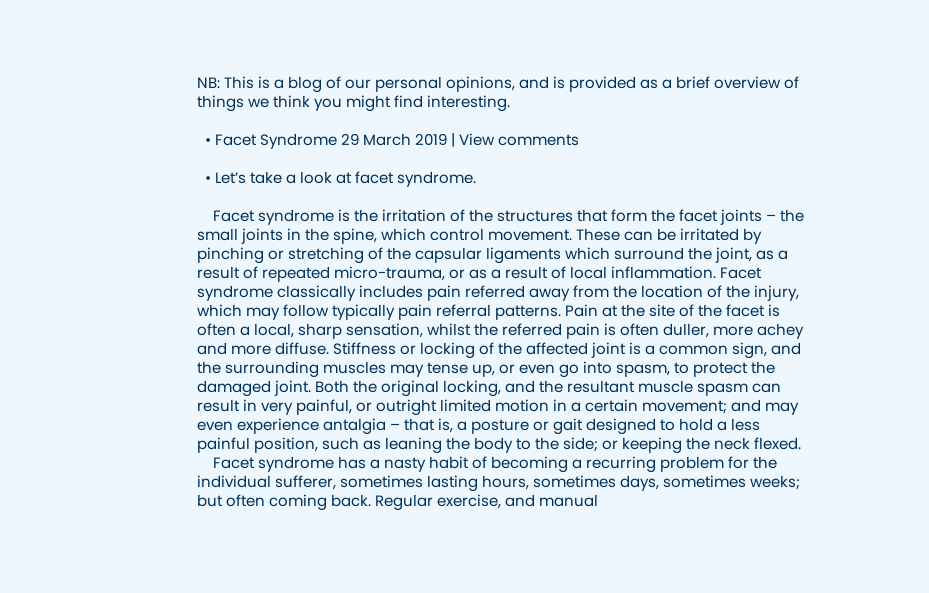NB: This is a blog of our personal opinions, and is provided as a brief overview of things we think you might find interesting.

  • Facet Syndrome 29 March 2019 | View comments

  • Let’s take a look at facet syndrome.

    Facet syndrome is the irritation of the structures that form the facet joints – the small joints in the spine, which control movement. These can be irritated by pinching or stretching of the capsular ligaments which surround the joint, as a result of repeated micro-trauma, or as a result of local inflammation. Facet syndrome classically includes pain referred away from the location of the injury, which may follow typically pain referral patterns. Pain at the site of the facet is often a local, sharp sensation, whilst the referred pain is often duller, more achey and more diffuse. Stiffness or locking of the affected joint is a common sign, and the surrounding muscles may tense up, or even go into spasm, to protect the damaged joint. Both the original locking, and the resultant muscle spasm can result in very painful, or outright limited motion in a certain movement; and may even experience antalgia – that is, a posture or gait designed to hold a less painful position, such as leaning the body to the side; or keeping the neck flexed.
    Facet syndrome has a nasty habit of becoming a recurring problem for the individual sufferer, sometimes lasting hours, sometimes days, sometimes weeks; but often coming back. Regular exercise, and manual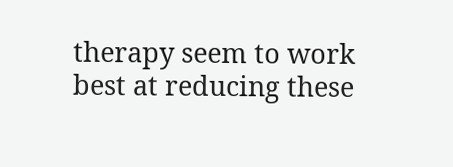therapy seem to work best at reducing these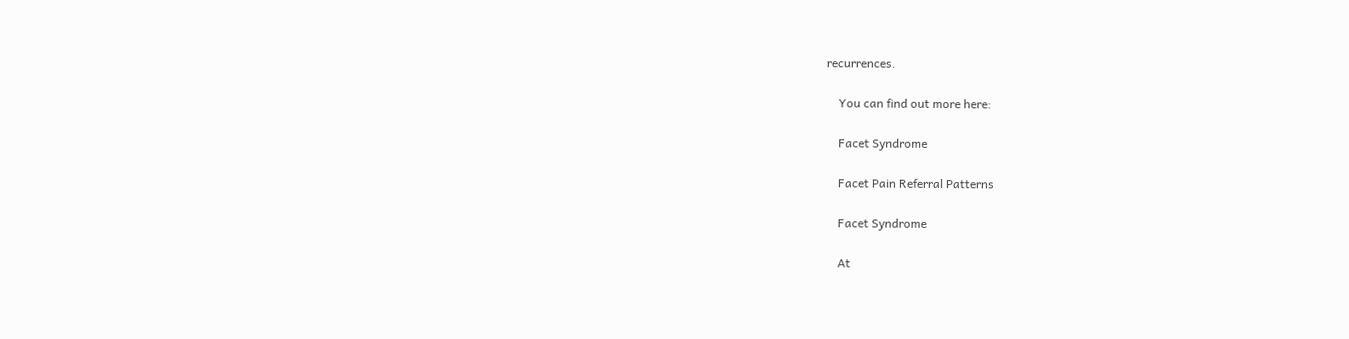recurrences.

    You can find out more here:

    Facet Syndrome

    Facet Pain Referral Patterns

    Facet Syndrome

    At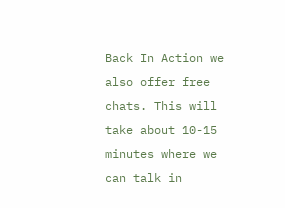Back In Action we also offer free chats. This will take about 10-15 minutes where we can talk in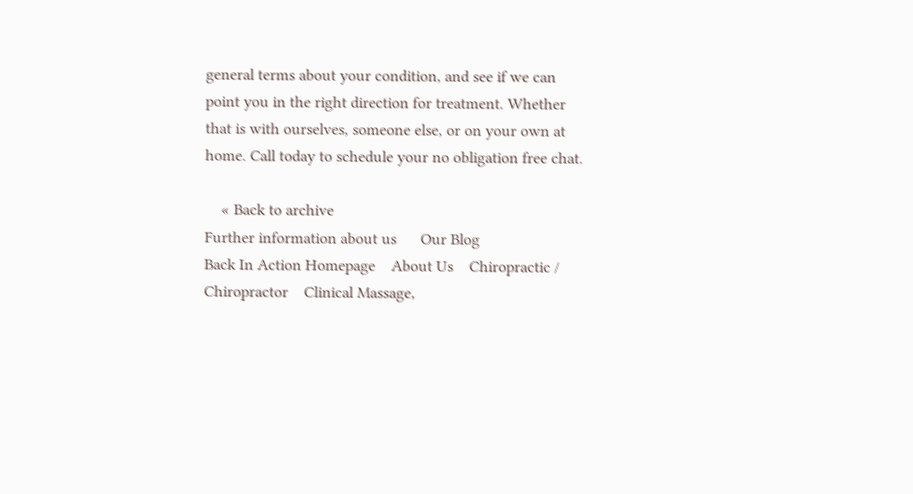general terms about your condition, and see if we can point you in the right direction for treatment. Whether that is with ourselves, someone else, or on your own at home. Call today to schedule your no obligation free chat.

    « Back to archive
Further information about us      Our Blog
Back In Action Homepage    About Us    Chiropractic / Chiropractor    Clinical Massage,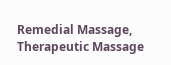Remedial Massage, Therapeutic Massage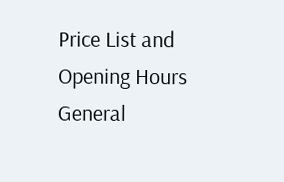Price List and Opening Hours    General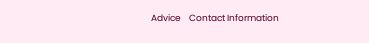Advice    Contact Information